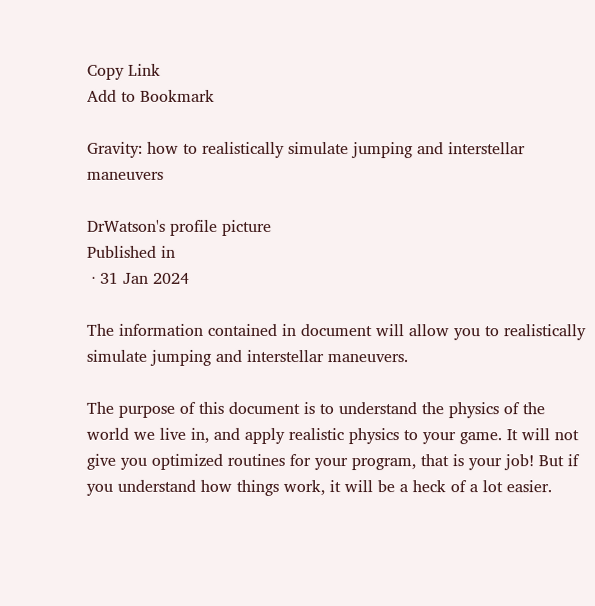Copy Link
Add to Bookmark

Gravity: how to realistically simulate jumping and interstellar maneuvers

DrWatson's profile picture
Published in
 · 31 Jan 2024

The information contained in document will allow you to realistically simulate jumping and interstellar maneuvers.

The purpose of this document is to understand the physics of the world we live in, and apply realistic physics to your game. It will not give you optimized routines for your program, that is your job! But if you understand how things work, it will be a heck of a lot easier.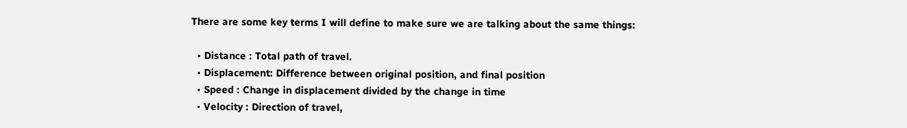There are some key terms I will define to make sure we are talking about the same things:

  • Distance : Total path of travel.
  • Displacement: Difference between original position, and final position
  • Speed : Change in displacement divided by the change in time
  • Velocity : Direction of travel,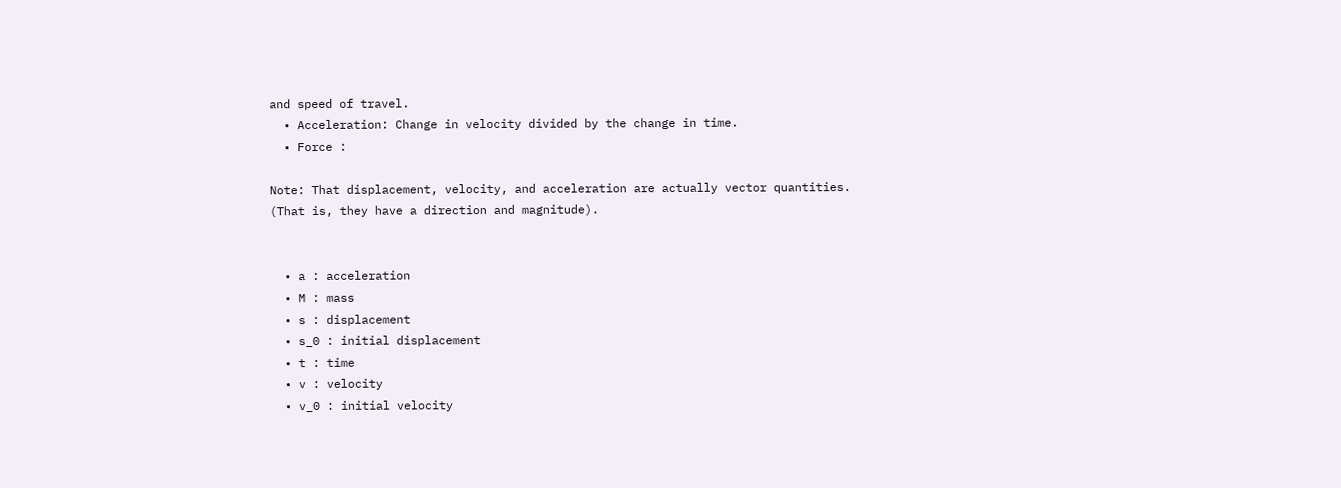and speed of travel.
  • Acceleration: Change in velocity divided by the change in time.
  • Force :

Note: That displacement, velocity, and acceleration are actually vector quantities. (That is, they have a direction and magnitude).


  • a : acceleration
  • M : mass
  • s : displacement
  • s_0 : initial displacement
  • t : time
  • v : velocity
  • v_0 : initial velocity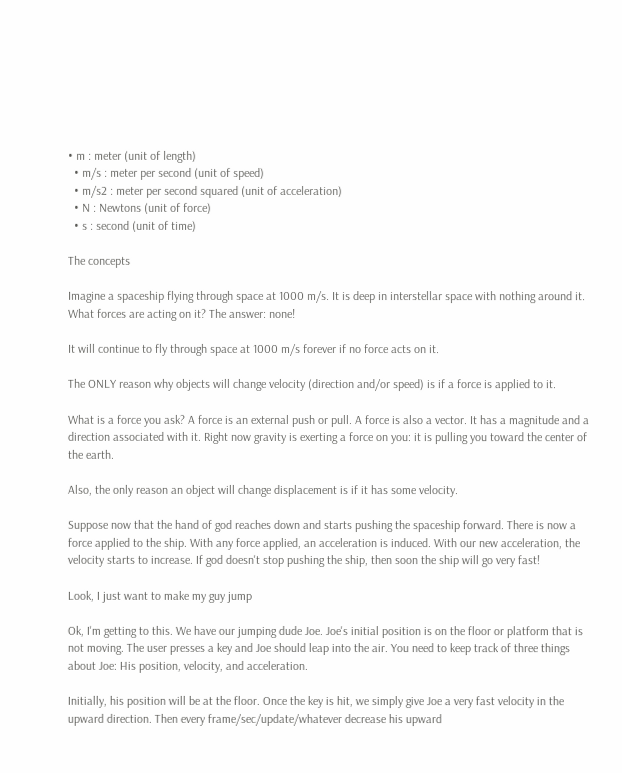• m : meter (unit of length)
  • m/s : meter per second (unit of speed)
  • m/s2 : meter per second squared (unit of acceleration)
  • N : Newtons (unit of force)
  • s : second (unit of time)

The concepts

Imagine a spaceship flying through space at 1000 m/s. It is deep in interstellar space with nothing around it. What forces are acting on it? The answer: none!

It will continue to fly through space at 1000 m/s forever if no force acts on it.

The ONLY reason why objects will change velocity (direction and/or speed) is if a force is applied to it.

What is a force you ask? A force is an external push or pull. A force is also a vector. It has a magnitude and a direction associated with it. Right now gravity is exerting a force on you: it is pulling you toward the center of the earth.

Also, the only reason an object will change displacement is if it has some velocity.

Suppose now that the hand of god reaches down and starts pushing the spaceship forward. There is now a force applied to the ship. With any force applied, an acceleration is induced. With our new acceleration, the velocity starts to increase. If god doesn't stop pushing the ship, then soon the ship will go very fast!

Look, I just want to make my guy jump

Ok, I'm getting to this. We have our jumping dude Joe. Joe's initial position is on the floor or platform that is not moving. The user presses a key and Joe should leap into the air. You need to keep track of three things about Joe: His position, velocity, and acceleration.

Initially, his position will be at the floor. Once the key is hit, we simply give Joe a very fast velocity in the upward direction. Then every frame/sec/update/whatever decrease his upward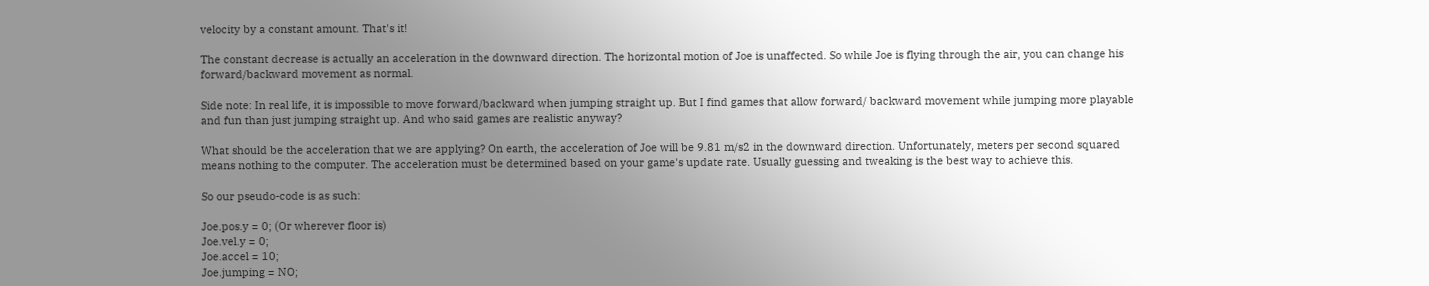velocity by a constant amount. That's it!

The constant decrease is actually an acceleration in the downward direction. The horizontal motion of Joe is unaffected. So while Joe is flying through the air, you can change his forward/backward movement as normal.

Side note: In real life, it is impossible to move forward/backward when jumping straight up. But I find games that allow forward/ backward movement while jumping more playable and fun than just jumping straight up. And who said games are realistic anyway?

What should be the acceleration that we are applying? On earth, the acceleration of Joe will be 9.81 m/s2 in the downward direction. Unfortunately, meters per second squared means nothing to the computer. The acceleration must be determined based on your game's update rate. Usually guessing and tweaking is the best way to achieve this.

So our pseudo-code is as such:

Joe.pos.y = 0; (Or wherever floor is)
Joe.vel.y = 0;
Joe.accel = 10;
Joe.jumping = NO;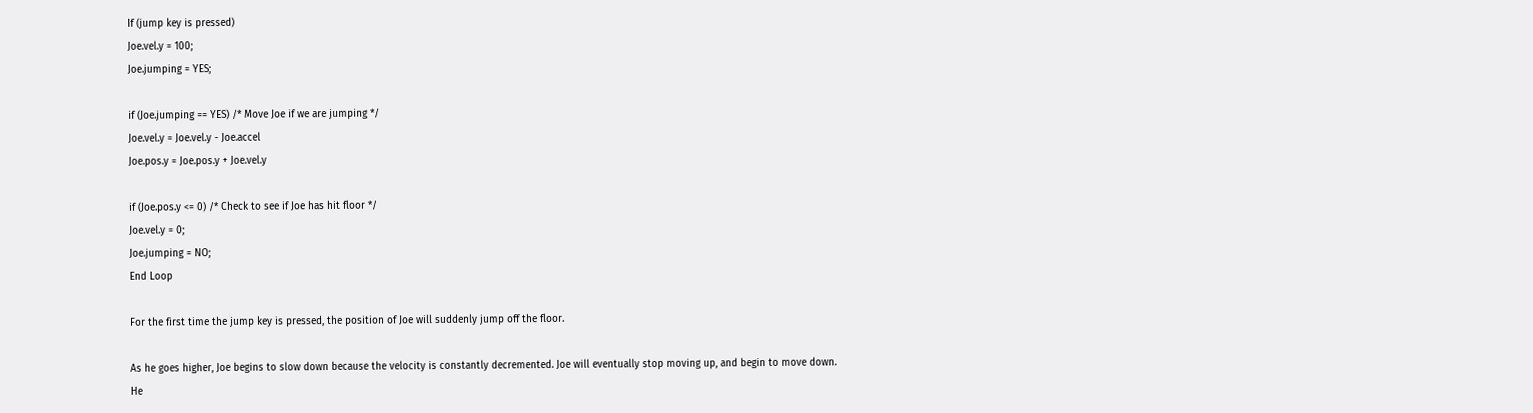If (jump key is pressed)
Joe.vel.y = 100;
Joe.jumping = YES;

if (Joe.jumping == YES) /* Move Joe if we are jumping */
Joe.vel.y = Joe.vel.y - Joe.accel
Joe.pos.y = Joe.pos.y + Joe.vel.y

if (Joe.pos.y <= 0) /* Check to see if Joe has hit floor */
Joe.vel.y = 0;
Joe.jumping = NO;
End Loop

For the first time the jump key is pressed, the position of Joe will suddenly jump off the floor.

As he goes higher, Joe begins to slow down because the velocity is constantly decremented. Joe will eventually stop moving up, and begin to move down. He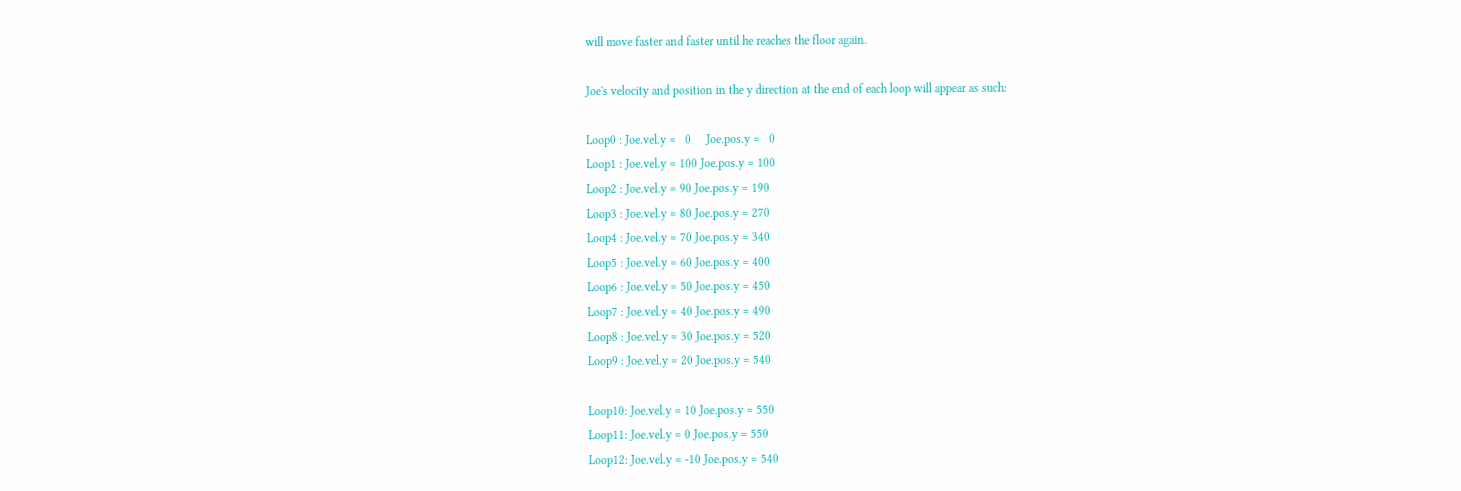will move faster and faster until he reaches the floor again.

Joe's velocity and position in the y direction at the end of each loop will appear as such:

Loop0 : Joe.vel.y =   0     Joe.pos.y =   0
Loop1 : Joe.vel.y = 100 Joe.pos.y = 100
Loop2 : Joe.vel.y = 90 Joe.pos.y = 190
Loop3 : Joe.vel.y = 80 Joe.pos.y = 270
Loop4 : Joe.vel.y = 70 Joe.pos.y = 340
Loop5 : Joe.vel.y = 60 Joe.pos.y = 400
Loop6 : Joe.vel.y = 50 Joe.pos.y = 450
Loop7 : Joe.vel.y = 40 Joe.pos.y = 490
Loop8 : Joe.vel.y = 30 Joe.pos.y = 520
Loop9 : Joe.vel.y = 20 Joe.pos.y = 540

Loop10: Joe.vel.y = 10 Joe.pos.y = 550
Loop11: Joe.vel.y = 0 Joe.pos.y = 550
Loop12: Joe.vel.y = -10 Joe.pos.y = 540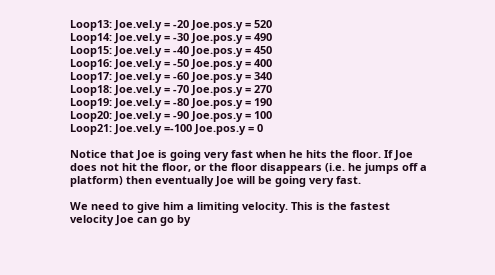Loop13: Joe.vel.y = -20 Joe.pos.y = 520
Loop14: Joe.vel.y = -30 Joe.pos.y = 490
Loop15: Joe.vel.y = -40 Joe.pos.y = 450
Loop16: Joe.vel.y = -50 Joe.pos.y = 400
Loop17: Joe.vel.y = -60 Joe.pos.y = 340
Loop18: Joe.vel.y = -70 Joe.pos.y = 270
Loop19: Joe.vel.y = -80 Joe.pos.y = 190
Loop20: Joe.vel.y = -90 Joe.pos.y = 100
Loop21: Joe.vel.y =-100 Joe.pos.y = 0

Notice that Joe is going very fast when he hits the floor. If Joe does not hit the floor, or the floor disappears (i.e. he jumps off a platform) then eventually Joe will be going very fast.

We need to give him a limiting velocity. This is the fastest velocity Joe can go by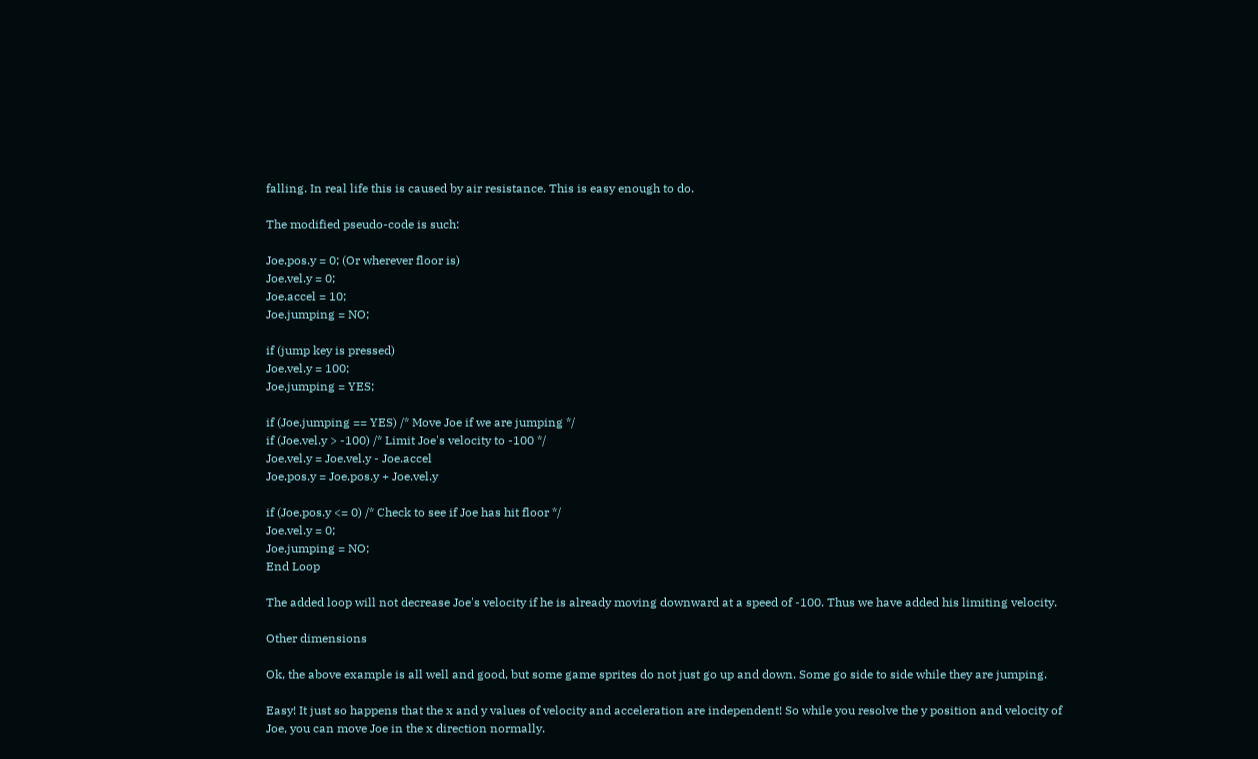falling. In real life this is caused by air resistance. This is easy enough to do.

The modified pseudo-code is such:

Joe.pos.y = 0; (Or wherever floor is)
Joe.vel.y = 0;
Joe.accel = 10;
Joe.jumping = NO;

if (jump key is pressed)
Joe.vel.y = 100;
Joe.jumping = YES;

if (Joe.jumping == YES) /* Move Joe if we are jumping */
if (Joe.vel.y > -100) /* Limit Joe's velocity to -100 */
Joe.vel.y = Joe.vel.y - Joe.accel
Joe.pos.y = Joe.pos.y + Joe.vel.y

if (Joe.pos.y <= 0) /* Check to see if Joe has hit floor */
Joe.vel.y = 0;
Joe.jumping = NO;
End Loop

The added loop will not decrease Joe's velocity if he is already moving downward at a speed of -100. Thus we have added his limiting velocity.

Other dimensions

Ok, the above example is all well and good, but some game sprites do not just go up and down. Some go side to side while they are jumping.

Easy! It just so happens that the x and y values of velocity and acceleration are independent! So while you resolve the y position and velocity of Joe, you can move Joe in the x direction normally.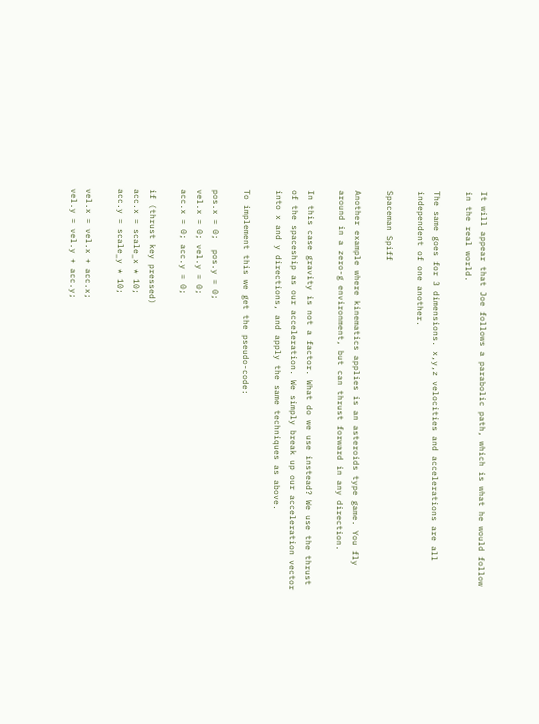It will appear that Joe follows a parabolic path, which is what he would follow in the real world.

The same goes for 3 dimensions. x,y,z velocities and accelerations are all independent of one another.

Spaceman Spiff

Another example where kinematics applies is an asteroids type game. You fly around in a zero-g environment, but can thrust forward in any direction.

In this case gravity is not a factor. What do we use instead? We use the thrust of the spaceship as our acceleration. We simply break up our acceleration vector into x and y directions, and apply the same techniques as above.

To implement this we get the pseudo-code:

pos.x = 0;  pos.y = 0;
vel.x = 0; vel.y = 0;
acc.x = 0; acc.y = 0;

if (thrust key pressed)
acc.x = scale_x * 10;
acc.y = scale_y * 10;

vel.x = vel.x + acc.x;
vel.y = vel.y + acc.y;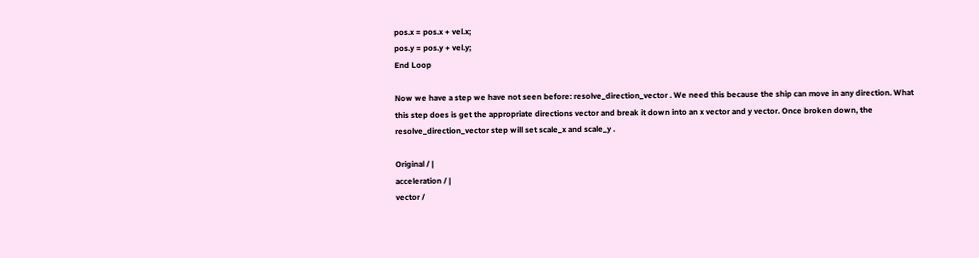pos.x = pos.x + vel.x;
pos.y = pos.y + vel.y;
End Loop

Now we have a step we have not seen before: resolve_direction_vector . We need this because the ship can move in any direction. What this step does is get the appropriate directions vector and break it down into an x vector and y vector. Once broken down, the resolve_direction_vector step will set scale_x and scale_y .

Original / |
acceleration / |
vector /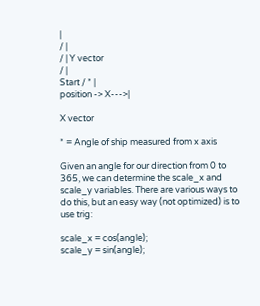|
/ |
/ | Y vector
/ |
Start / * |
position -> X--->|

X vector

* = Angle of ship measured from x axis

Given an angle for our direction from 0 to 365, we can determine the scale_x and scale_y variables. There are various ways to do this, but an easy way (not optimized) is to use trig:

scale_x = cos(angle);
scale_y = sin(angle);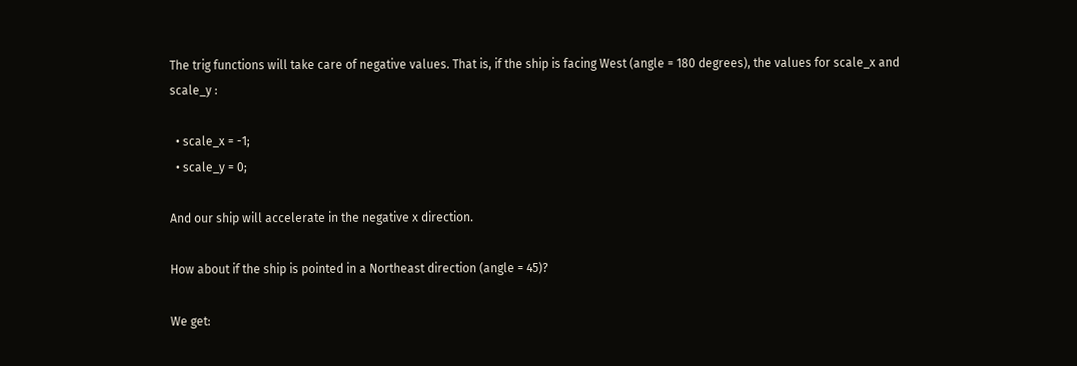The trig functions will take care of negative values. That is, if the ship is facing West (angle = 180 degrees), the values for scale_x and scale_y :

  • scale_x = -1;
  • scale_y = 0;

And our ship will accelerate in the negative x direction.

How about if the ship is pointed in a Northeast direction (angle = 45)?

We get: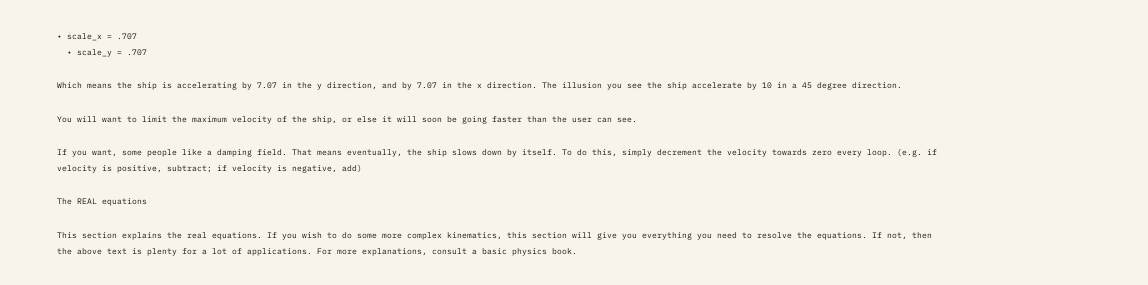• scale_x = .707
  • scale_y = .707

Which means the ship is accelerating by 7.07 in the y direction, and by 7.07 in the x direction. The illusion you see the ship accelerate by 10 in a 45 degree direction.

You will want to limit the maximum velocity of the ship, or else it will soon be going faster than the user can see.

If you want, some people like a damping field. That means eventually, the ship slows down by itself. To do this, simply decrement the velocity towards zero every loop. (e.g. if velocity is positive, subtract; if velocity is negative, add)

The REAL equations

This section explains the real equations. If you wish to do some more complex kinematics, this section will give you everything you need to resolve the equations. If not, then the above text is plenty for a lot of applications. For more explanations, consult a basic physics book.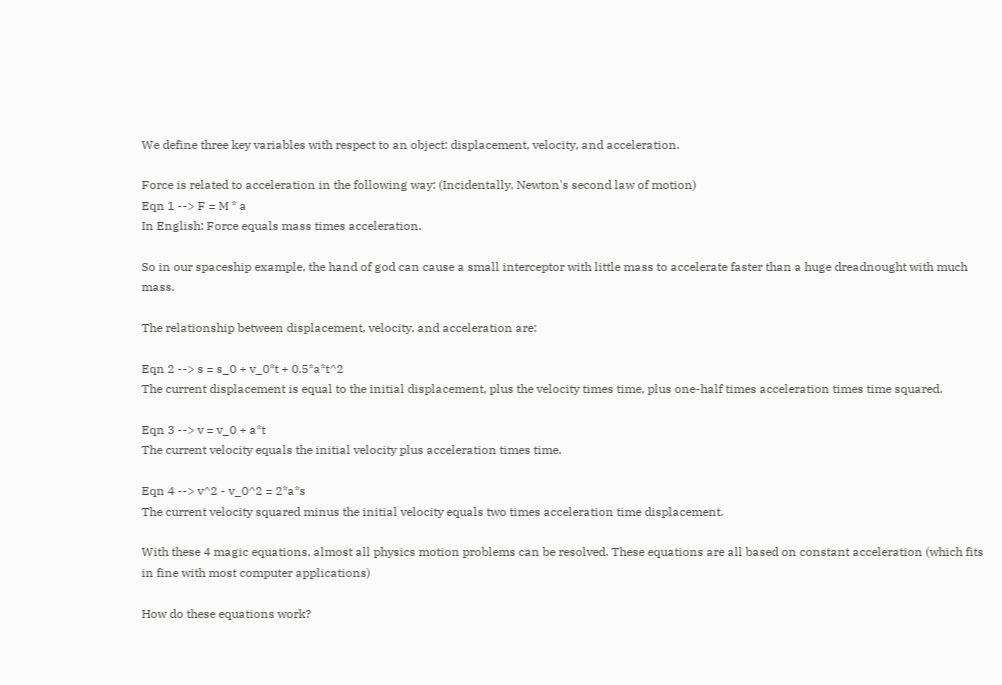We define three key variables with respect to an object: displacement, velocity, and acceleration.

Force is related to acceleration in the following way: (Incidentally, Newton's second law of motion)
Eqn 1 --> F = M * a
In English: Force equals mass times acceleration.

So in our spaceship example, the hand of god can cause a small interceptor with little mass to accelerate faster than a huge dreadnought with much mass.

The relationship between displacement, velocity, and acceleration are:

Eqn 2 --> s = s_0 + v_0*t + 0.5*a*t^2
The current displacement is equal to the initial displacement, plus the velocity times time, plus one-half times acceleration times time squared.

Eqn 3 --> v = v_0 + a*t
The current velocity equals the initial velocity plus acceleration times time.

Eqn 4 --> v^2 - v_0^2 = 2*a*s
The current velocity squared minus the initial velocity equals two times acceleration time displacement.

With these 4 magic equations, almost all physics motion problems can be resolved. These equations are all based on constant acceleration (which fits in fine with most computer applications)

How do these equations work?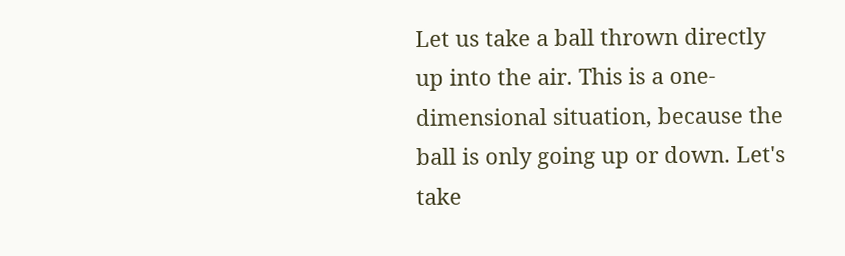Let us take a ball thrown directly up into the air. This is a one-dimensional situation, because the ball is only going up or down. Let's take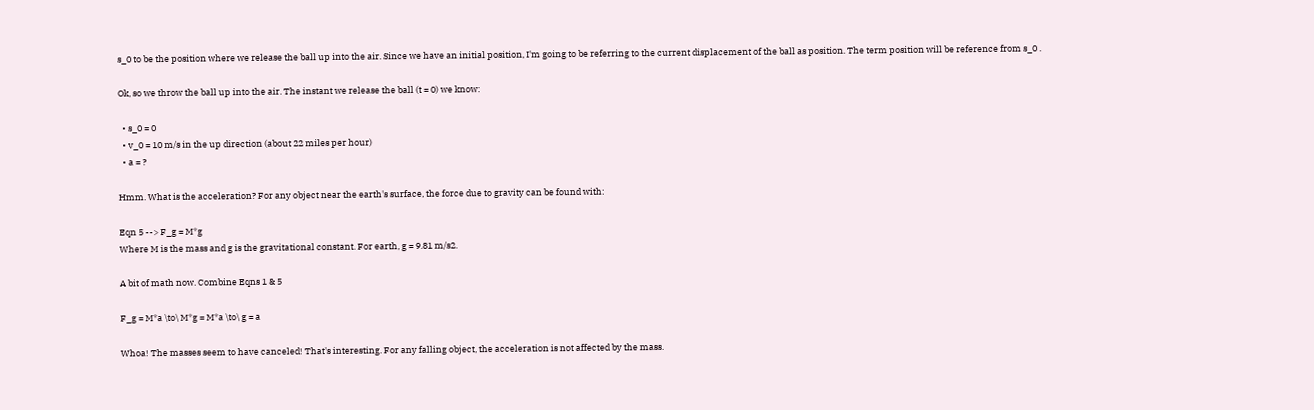s_0 to be the position where we release the ball up into the air. Since we have an initial position, I'm going to be referring to the current displacement of the ball as position. The term position will be reference from s_0 .

Ok, so we throw the ball up into the air. The instant we release the ball (t = 0) we know:

  • s_0 = 0
  • v_0 = 10 m/s in the up direction (about 22 miles per hour)
  • a = ?

Hmm. What is the acceleration? For any object near the earth's surface, the force due to gravity can be found with:

Eqn 5 --> F_g = M*g
Where M is the mass and g is the gravitational constant. For earth, g = 9.81 m/s2.

A bit of math now. Combine Eqns 1 & 5

F_g = M*a \to\ M*g = M*a \to\ g = a

Whoa! The masses seem to have canceled! That's interesting. For any falling object, the acceleration is not affected by the mass.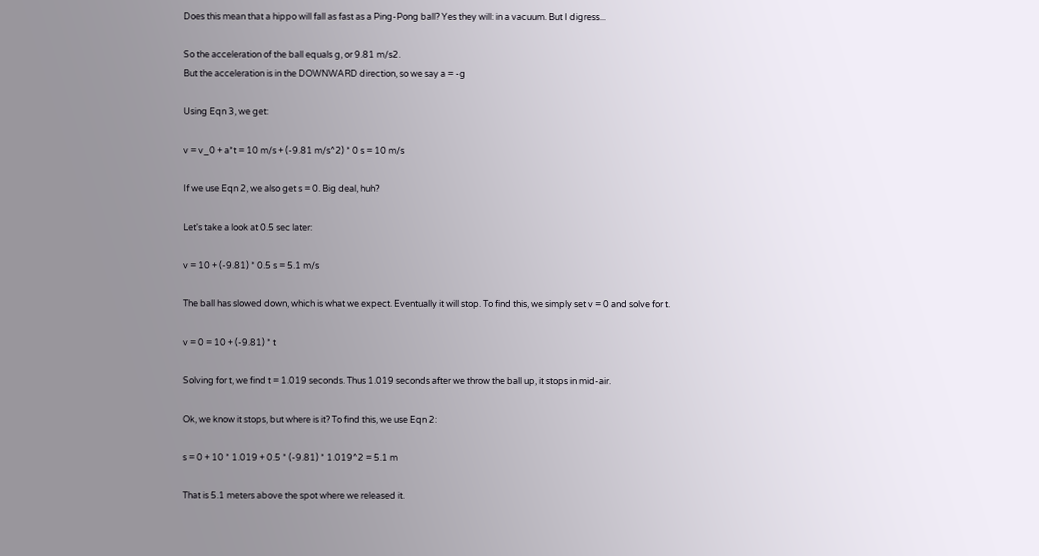Does this mean that a hippo will fall as fast as a Ping-Pong ball? Yes they will: in a vacuum. But I digress...

So the acceleration of the ball equals g, or 9.81 m/s2.
But the acceleration is in the DOWNWARD direction, so we say a = -g

Using Eqn 3, we get:

v = v_0 + a*t = 10 m/s + (-9.81 m/s^2) * 0 s = 10 m/s

If we use Eqn 2, we also get s = 0. Big deal, huh?

Let's take a look at 0.5 sec later:

v = 10 + (-9.81) * 0.5 s = 5.1 m/s

The ball has slowed down, which is what we expect. Eventually it will stop. To find this, we simply set v = 0 and solve for t.

v = 0 = 10 + (-9.81) * t

Solving for t, we find t = 1.019 seconds. Thus 1.019 seconds after we throw the ball up, it stops in mid-air.

Ok, we know it stops, but where is it? To find this, we use Eqn 2:

s = 0 + 10 * 1.019 + 0.5 * (-9.81) * 1.019^2 = 5.1 m

That is 5.1 meters above the spot where we released it.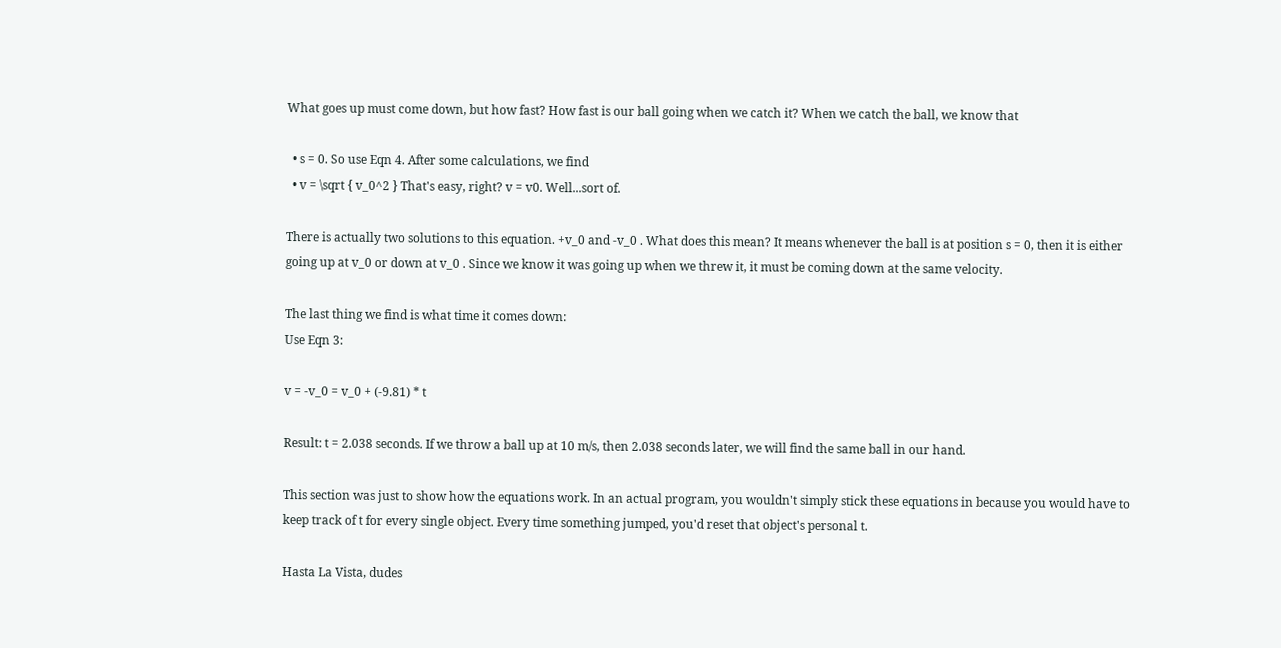What goes up must come down, but how fast? How fast is our ball going when we catch it? When we catch the ball, we know that

  • s = 0. So use Eqn 4. After some calculations, we find
  • v = \sqrt { v_0^2 } That's easy, right? v = v0. Well...sort of.

There is actually two solutions to this equation. +v_0 and -v_0 . What does this mean? It means whenever the ball is at position s = 0, then it is either going up at v_0 or down at v_0 . Since we know it was going up when we threw it, it must be coming down at the same velocity.

The last thing we find is what time it comes down:
Use Eqn 3:

v = -v_0 = v_0 + (-9.81) * t

Result: t = 2.038 seconds. If we throw a ball up at 10 m/s, then 2.038 seconds later, we will find the same ball in our hand.

This section was just to show how the equations work. In an actual program, you wouldn't simply stick these equations in because you would have to keep track of t for every single object. Every time something jumped, you'd reset that object's personal t.

Hasta La Vista, dudes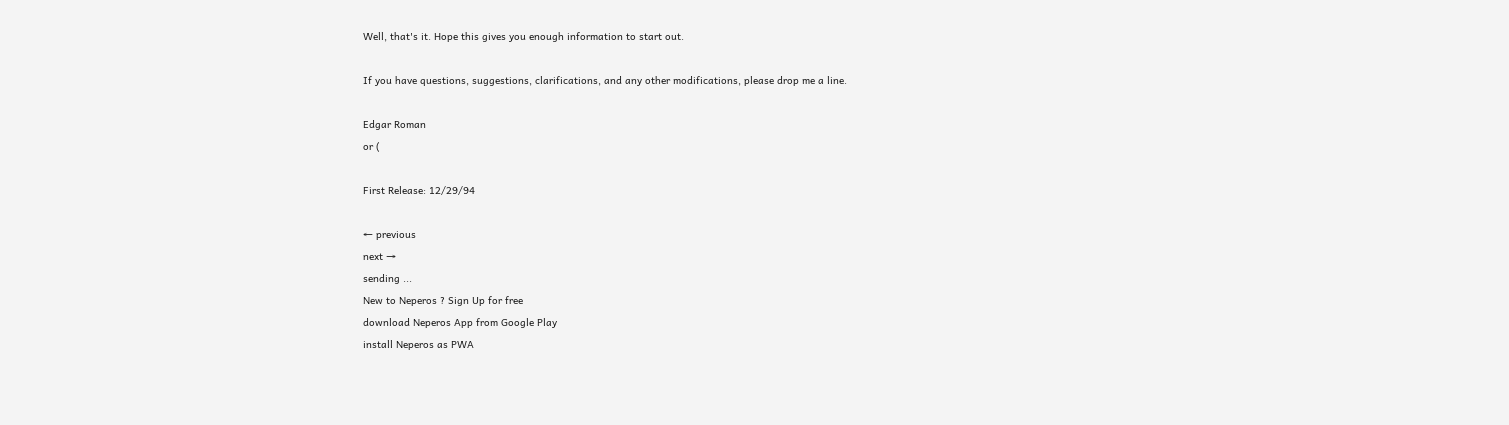Well, that's it. Hope this gives you enough information to start out.

If you have questions, suggestions, clarifications, and any other modifications, please drop me a line.

Edgar Roman
or (

First Release: 12/29/94

← previous
next →
sending ...
New to Neperos ? Sign Up for free
download Neperos App from Google Play
install Neperos as PWA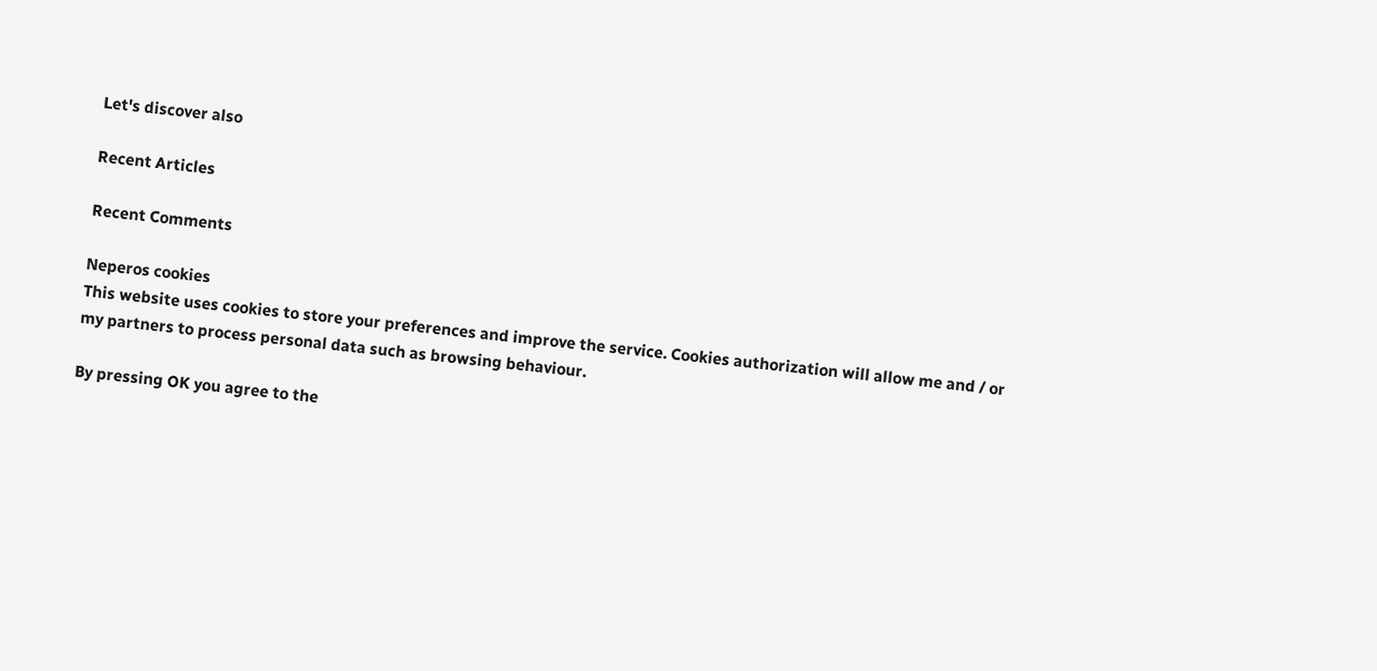Let's discover also

Recent Articles

Recent Comments

Neperos cookies
This website uses cookies to store your preferences and improve the service. Cookies authorization will allow me and / or my partners to process personal data such as browsing behaviour.

By pressing OK you agree to the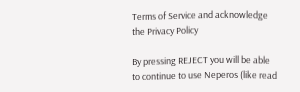Terms of Service and acknowledge the Privacy Policy

By pressing REJECT you will be able to continue to use Neperos (like read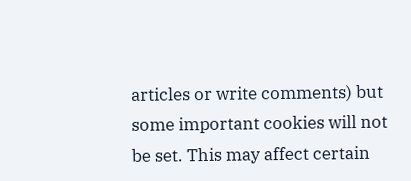articles or write comments) but some important cookies will not be set. This may affect certain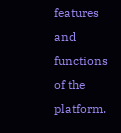features and functions of the platform.